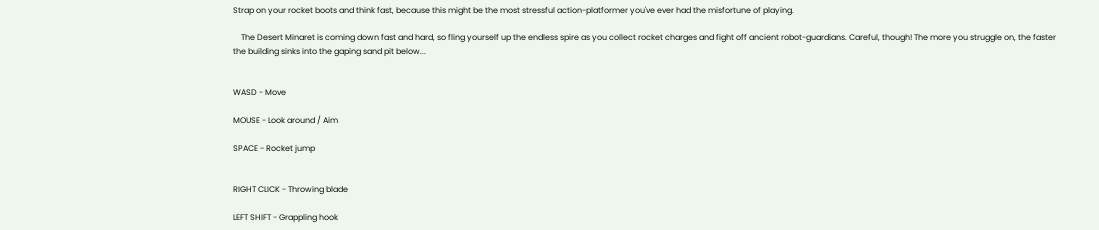Strap on your rocket boots and think fast, because this might be the most stressful action-platformer you've ever had the misfortune of playing.

    The Desert Minaret is coming down fast and hard, so fling yourself up the endless spire as you collect rocket charges and fight off ancient robot-guardians. Careful, though! The more you struggle on, the faster the building sinks into the gaping sand pit below...


WASD - Move

MOUSE - Look around / Aim

SPACE - Rocket jump


RIGHT CLICK - Throwing blade

LEFT SHIFT - Grappling hook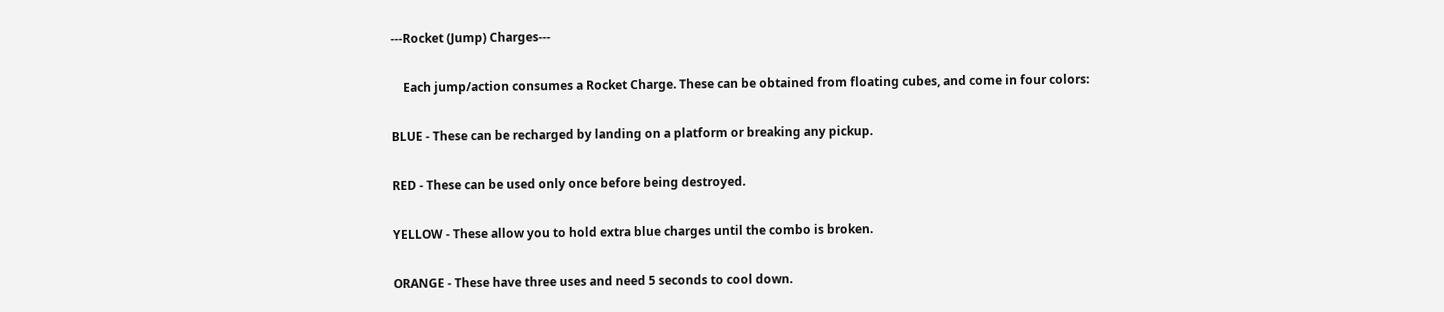---Rocket (Jump) Charges---

    Each jump/action consumes a Rocket Charge. These can be obtained from floating cubes, and come in four colors:

BLUE - These can be recharged by landing on a platform or breaking any pickup.

RED - These can be used only once before being destroyed.

YELLOW - These allow you to hold extra blue charges until the combo is broken.

ORANGE - These have three uses and need 5 seconds to cool down.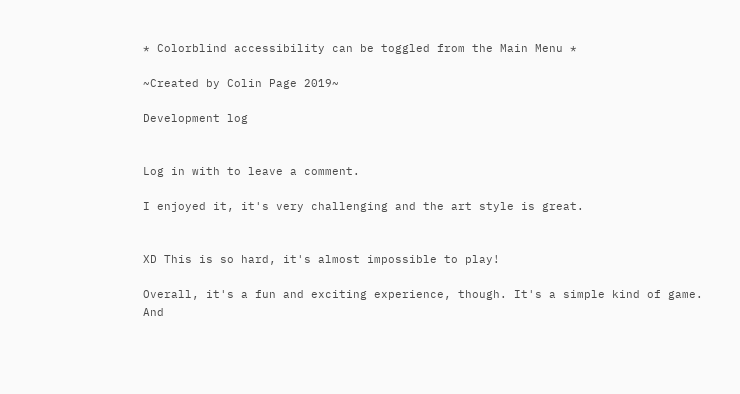* Colorblind accessibility can be toggled from the Main Menu *

~Created by Colin Page 2019~

Development log


Log in with to leave a comment.

I enjoyed it, it's very challenging and the art style is great.


XD This is so hard, it's almost impossible to play!

Overall, it's a fun and exciting experience, though. It's a simple kind of game. And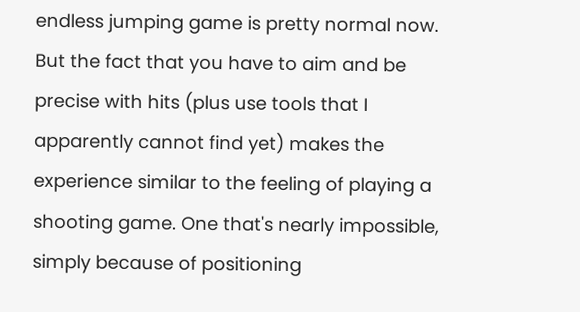endless jumping game is pretty normal now. But the fact that you have to aim and be precise with hits (plus use tools that I apparently cannot find yet) makes the experience similar to the feeling of playing a shooting game. One that's nearly impossible, simply because of positioning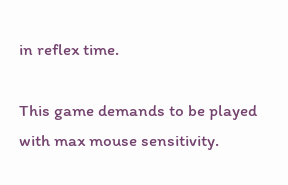in reflex time.

This game demands to be played with max mouse sensitivity.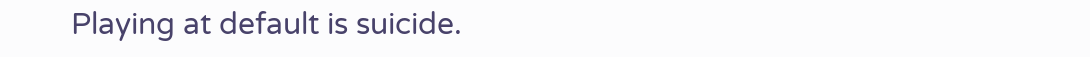Playing at default is suicide.